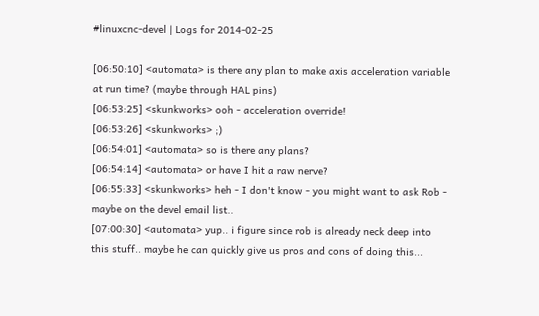#linuxcnc-devel | Logs for 2014-02-25

[06:50:10] <automata> is there any plan to make axis acceleration variable at run time? (maybe through HAL pins)
[06:53:25] <skunkworks> ooh - acceleration override!
[06:53:26] <skunkworks> ;)
[06:54:01] <automata> so is there any plans?
[06:54:14] <automata> or have I hit a raw nerve?
[06:55:33] <skunkworks> heh - I don't know - you might want to ask Rob - maybe on the devel email list..
[07:00:30] <automata> yup.. i figure since rob is already neck deep into this stuff.. maybe he can quickly give us pros and cons of doing this...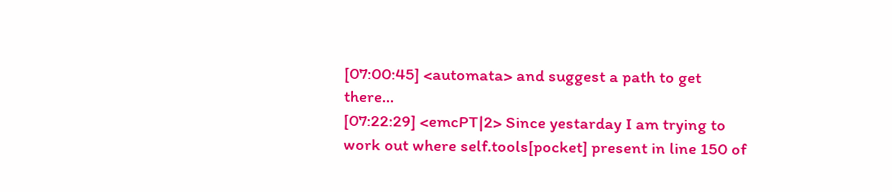[07:00:45] <automata> and suggest a path to get there...
[07:22:29] <emcPT|2> Since yestarday I am trying to work out where self.tools[pocket] present in line 150 of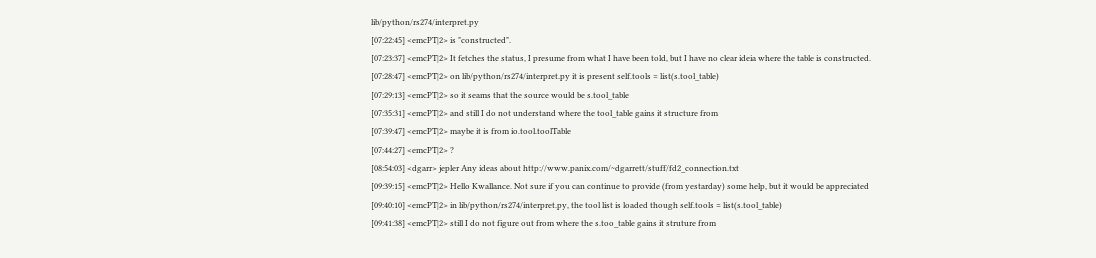lib/python/rs274/interpret.py
[07:22:45] <emcPT|2> is "constructed".
[07:23:37] <emcPT|2> It fetches the status, I presume from what I have been told, but I have no clear ideia where the table is constructed.
[07:28:47] <emcPT|2> on lib/python/rs274/interpret.py it is present self.tools = list(s.tool_table)
[07:29:13] <emcPT|2> so it seams that the source would be s.tool_table
[07:35:31] <emcPT|2> and still I do not understand where the tool_table gains it structure from
[07:39:47] <emcPT|2> maybe it is from io.tool.toolTable
[07:44:27] <emcPT|2> ?
[08:54:03] <dgarr> jepler Any ideas about http://www.panix.com/~dgarrett/stuff/fd2_connection.txt
[09:39:15] <emcPT|2> Hello Kwallance. Not sure if you can continue to provide (from yestarday) some help, but it would be appreciated
[09:40:10] <emcPT|2> in lib/python/rs274/interpret.py, the tool list is loaded though self.tools = list(s.tool_table)
[09:41:38] <emcPT|2> still I do not figure out from where the s.too_table gains it struture from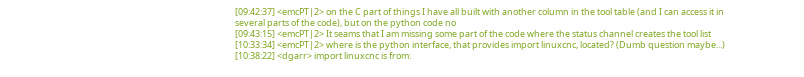[09:42:37] <emcPT|2> on the C part of things I have all built with another column in the tool table (and I can access it in several parts of the code), but on the python code no
[09:43:15] <emcPT|2> It seams that I am missing some part of the code where the status channel creates the tool list
[10:33:34] <emcPT|2> where is the python interface, that provides import linuxcnc, located? (Dumb question maybe...)
[10:38:22] <dgarr> import linuxcnc is from: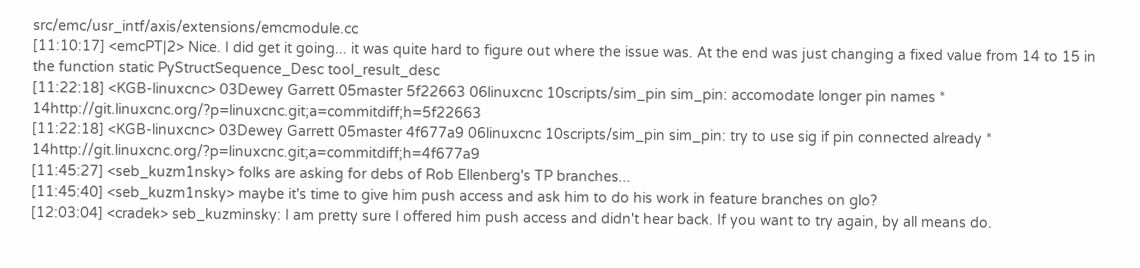src/emc/usr_intf/axis/extensions/emcmodule.cc
[11:10:17] <emcPT|2> Nice. I did get it going... it was quite hard to figure out where the issue was. At the end was just changing a fixed value from 14 to 15 in the function static PyStructSequence_Desc tool_result_desc
[11:22:18] <KGB-linuxcnc> 03Dewey Garrett 05master 5f22663 06linuxcnc 10scripts/sim_pin sim_pin: accomodate longer pin names * 14http://git.linuxcnc.org/?p=linuxcnc.git;a=commitdiff;h=5f22663
[11:22:18] <KGB-linuxcnc> 03Dewey Garrett 05master 4f677a9 06linuxcnc 10scripts/sim_pin sim_pin: try to use sig if pin connected already * 14http://git.linuxcnc.org/?p=linuxcnc.git;a=commitdiff;h=4f677a9
[11:45:27] <seb_kuzm1nsky> folks are asking for debs of Rob Ellenberg's TP branches...
[11:45:40] <seb_kuzm1nsky> maybe it's time to give him push access and ask him to do his work in feature branches on glo?
[12:03:04] <cradek> seb_kuzminsky: I am pretty sure I offered him push access and didn't hear back. If you want to try again, by all means do.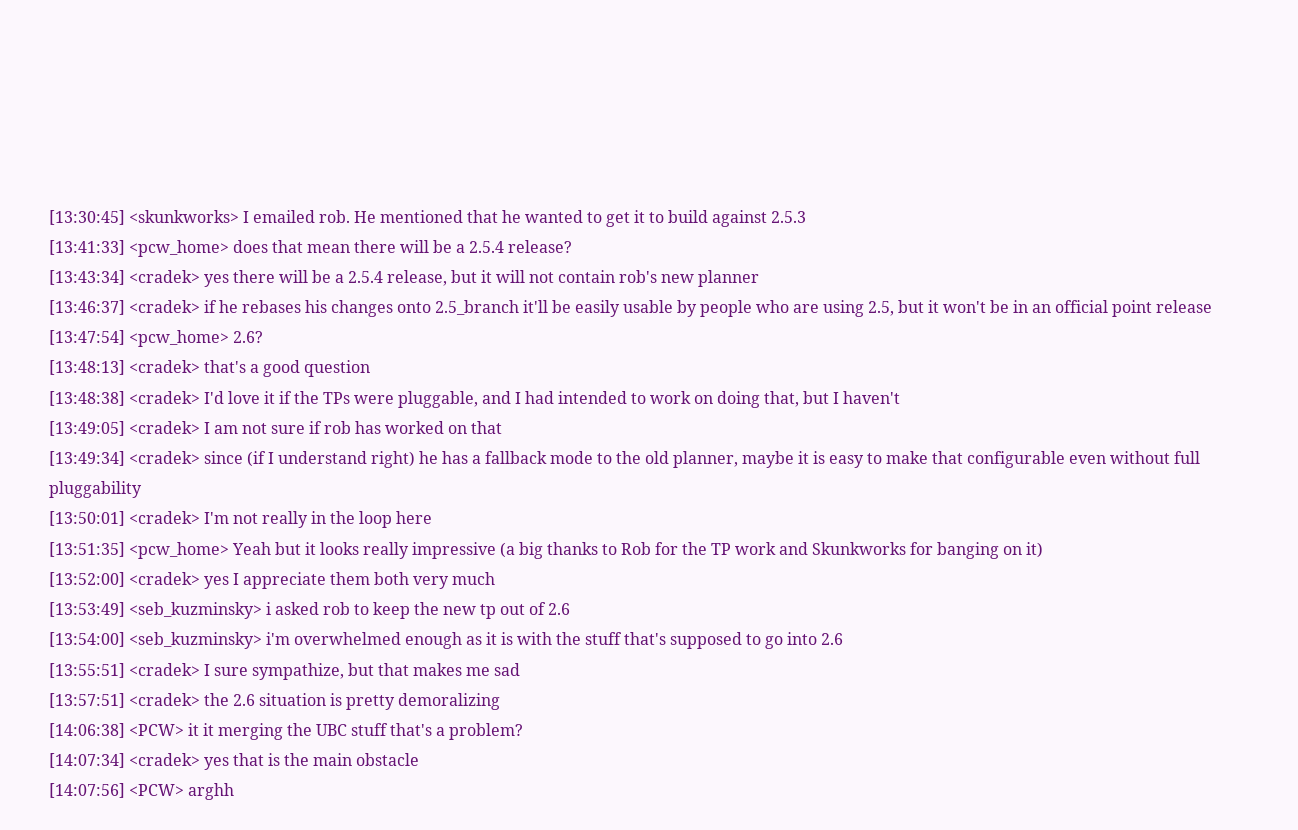[13:30:45] <skunkworks> I emailed rob. He mentioned that he wanted to get it to build against 2.5.3
[13:41:33] <pcw_home> does that mean there will be a 2.5.4 release?
[13:43:34] <cradek> yes there will be a 2.5.4 release, but it will not contain rob's new planner
[13:46:37] <cradek> if he rebases his changes onto 2.5_branch it'll be easily usable by people who are using 2.5, but it won't be in an official point release
[13:47:54] <pcw_home> 2.6?
[13:48:13] <cradek> that's a good question
[13:48:38] <cradek> I'd love it if the TPs were pluggable, and I had intended to work on doing that, but I haven't
[13:49:05] <cradek> I am not sure if rob has worked on that
[13:49:34] <cradek> since (if I understand right) he has a fallback mode to the old planner, maybe it is easy to make that configurable even without full pluggability
[13:50:01] <cradek> I'm not really in the loop here
[13:51:35] <pcw_home> Yeah but it looks really impressive (a big thanks to Rob for the TP work and Skunkworks for banging on it)
[13:52:00] <cradek> yes I appreciate them both very much
[13:53:49] <seb_kuzminsky> i asked rob to keep the new tp out of 2.6
[13:54:00] <seb_kuzminsky> i'm overwhelmed enough as it is with the stuff that's supposed to go into 2.6
[13:55:51] <cradek> I sure sympathize, but that makes me sad
[13:57:51] <cradek> the 2.6 situation is pretty demoralizing
[14:06:38] <PCW> it it merging the UBC stuff that's a problem?
[14:07:34] <cradek> yes that is the main obstacle
[14:07:56] <PCW> arghh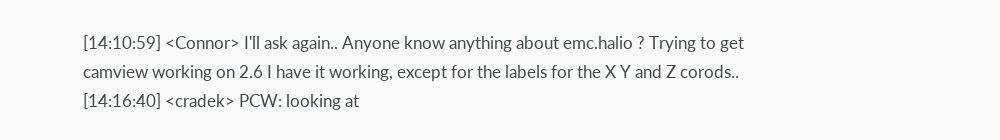[14:10:59] <Connor> I'll ask again.. Anyone know anything about emc.halio ? Trying to get camview working on 2.6 I have it working, except for the labels for the X Y and Z corods..
[14:16:40] <cradek> PCW: looking at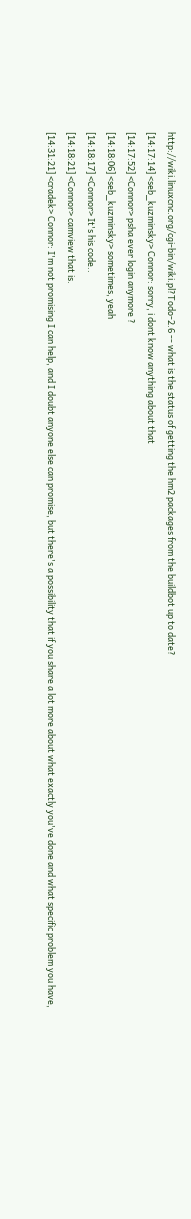http://wiki.linuxcnc.org/cgi-bin/wiki.pl?Todo-2.6 -- what is the status of getting the hm2 packages from the buildbot up to date?
[14:17:14] <seb_kuzminsky> Connor: sorry, i dont know anything about that
[14:17:52] <Connor> psha ever login anymore ?
[14:18:06] <seb_kuzminsky> sometimes, yeah
[14:18:17] <Connor> It's his code..
[14:18:21] <Connor> camview that is.
[14:31:21] <cradek> Connor: I'm not promising I can help, and I doubt anyone else can promise, but there's a possibility that if you share a lot more about what exactly you've done and what specific problem you have,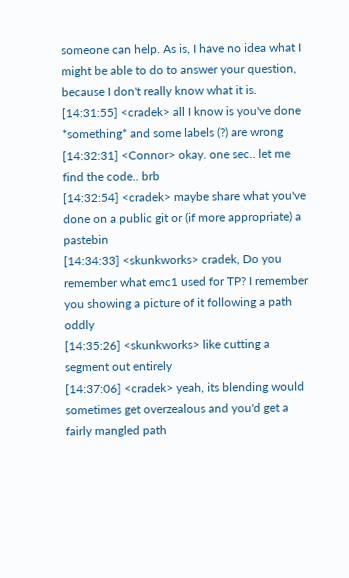someone can help. As is, I have no idea what I might be able to do to answer your question, because I don't really know what it is.
[14:31:55] <cradek> all I know is you've done *something* and some labels (?) are wrong
[14:32:31] <Connor> okay. one sec.. let me find the code.. brb
[14:32:54] <cradek> maybe share what you've done on a public git or (if more appropriate) a pastebin
[14:34:33] <skunkworks> cradek, Do you remember what emc1 used for TP? I remember you showing a picture of it following a path oddly
[14:35:26] <skunkworks> like cutting a segment out entirely
[14:37:06] <cradek> yeah, its blending would sometimes get overzealous and you'd get a fairly mangled path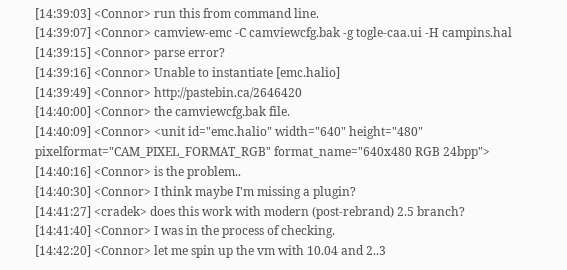[14:39:03] <Connor> run this from command line.
[14:39:07] <Connor> camview-emc -C camviewcfg.bak -g togle-caa.ui -H campins.hal
[14:39:15] <Connor> parse error?
[14:39:16] <Connor> Unable to instantiate [emc.halio]
[14:39:49] <Connor> http://pastebin.ca/2646420
[14:40:00] <Connor> the camviewcfg.bak file.
[14:40:09] <Connor> <unit id="emc.halio" width="640" height="480" pixelformat="CAM_PIXEL_FORMAT_RGB" format_name="640x480 RGB 24bpp">
[14:40:16] <Connor> is the problem..
[14:40:30] <Connor> I think maybe I'm missing a plugin?
[14:41:27] <cradek> does this work with modern (post-rebrand) 2.5 branch?
[14:41:40] <Connor> I was in the process of checking.
[14:42:20] <Connor> let me spin up the vm with 10.04 and 2..3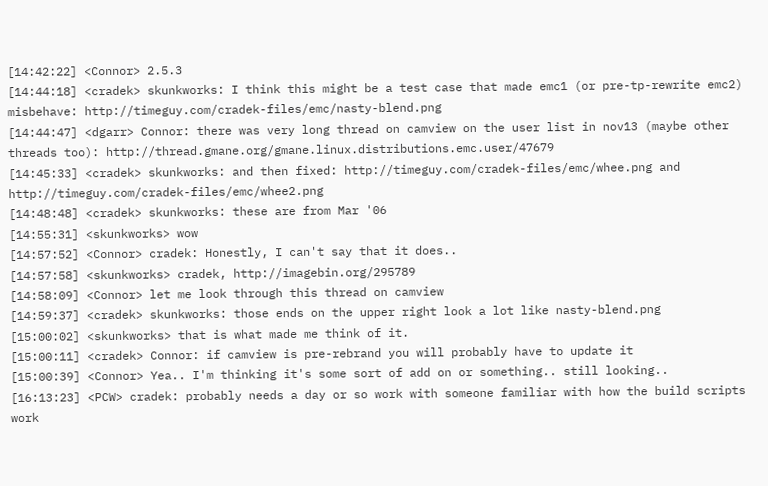[14:42:22] <Connor> 2.5.3
[14:44:18] <cradek> skunkworks: I think this might be a test case that made emc1 (or pre-tp-rewrite emc2) misbehave: http://timeguy.com/cradek-files/emc/nasty-blend.png
[14:44:47] <dgarr> Connor: there was very long thread on camview on the user list in nov13 (maybe other threads too): http://thread.gmane.org/gmane.linux.distributions.emc.user/47679
[14:45:33] <cradek> skunkworks: and then fixed: http://timeguy.com/cradek-files/emc/whee.png and http://timeguy.com/cradek-files/emc/whee2.png
[14:48:48] <cradek> skunkworks: these are from Mar '06
[14:55:31] <skunkworks> wow
[14:57:52] <Connor> cradek: Honestly, I can't say that it does..
[14:57:58] <skunkworks> cradek, http://imagebin.org/295789
[14:58:09] <Connor> let me look through this thread on camview
[14:59:37] <cradek> skunkworks: those ends on the upper right look a lot like nasty-blend.png
[15:00:02] <skunkworks> that is what made me think of it.
[15:00:11] <cradek> Connor: if camview is pre-rebrand you will probably have to update it
[15:00:39] <Connor> Yea.. I'm thinking it's some sort of add on or something.. still looking..
[16:13:23] <PCW> cradek: probably needs a day or so work with someone familiar with how the build scripts work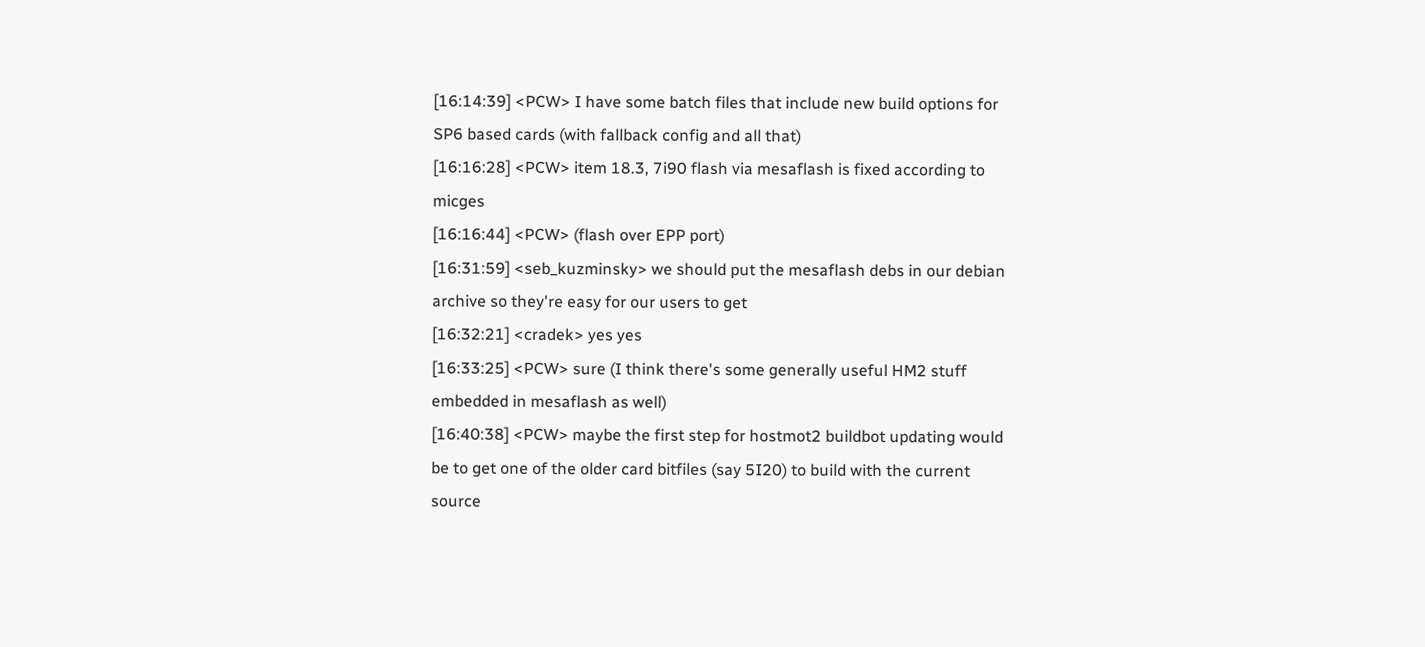[16:14:39] <PCW> I have some batch files that include new build options for SP6 based cards (with fallback config and all that)
[16:16:28] <PCW> item 18.3, 7i90 flash via mesaflash is fixed according to micges
[16:16:44] <PCW> (flash over EPP port)
[16:31:59] <seb_kuzminsky> we should put the mesaflash debs in our debian archive so they're easy for our users to get
[16:32:21] <cradek> yes yes
[16:33:25] <PCW> sure (I think there's some generally useful HM2 stuff embedded in mesaflash as well)
[16:40:38] <PCW> maybe the first step for hostmot2 buildbot updating would be to get one of the older card bitfiles (say 5I20) to build with the current source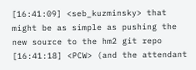[16:41:09] <seb_kuzminsky> that might be as simple as pushing the new source to the hm2 git repo
[16:41:18] <PCW> (and the attendant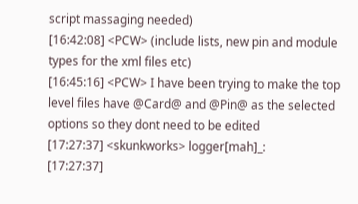script massaging needed)
[16:42:08] <PCW> (include lists, new pin and module types for the xml files etc)
[16:45:16] <PCW> I have been trying to make the top level files have @Card@ and @Pin@ as the selected options so they dont need to be edited
[17:27:37] <skunkworks> logger[mah]_:
[17:27:37]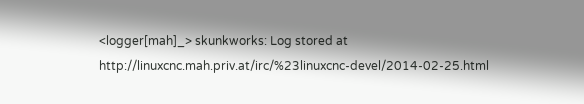<logger[mah]_> skunkworks: Log stored at http://linuxcnc.mah.priv.at/irc/%23linuxcnc-devel/2014-02-25.html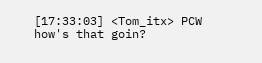[17:33:03] <Tom_itx> PCW how's that goin?